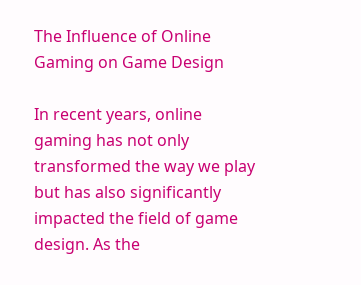The Influence of Online Gaming on Game Design

In recent years, online gaming has not only transformed the way we play but has also significantly impacted the field of game design. As the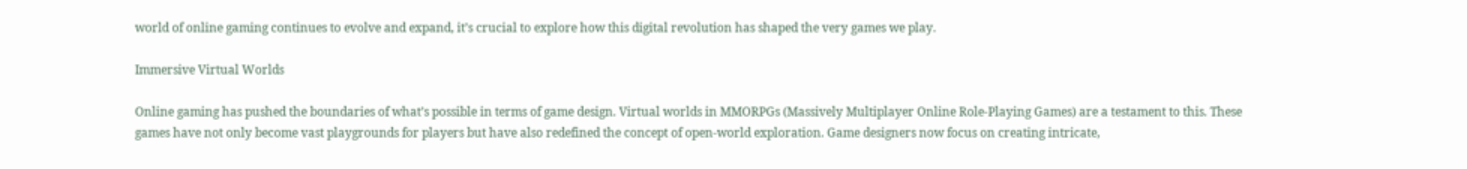world of online gaming continues to evolve and expand, it’s crucial to explore how this digital revolution has shaped the very games we play.

Immersive Virtual Worlds

Online gaming has pushed the boundaries of what’s possible in terms of game design. Virtual worlds in MMORPGs (Massively Multiplayer Online Role-Playing Games) are a testament to this. These games have not only become vast playgrounds for players but have also redefined the concept of open-world exploration. Game designers now focus on creating intricate,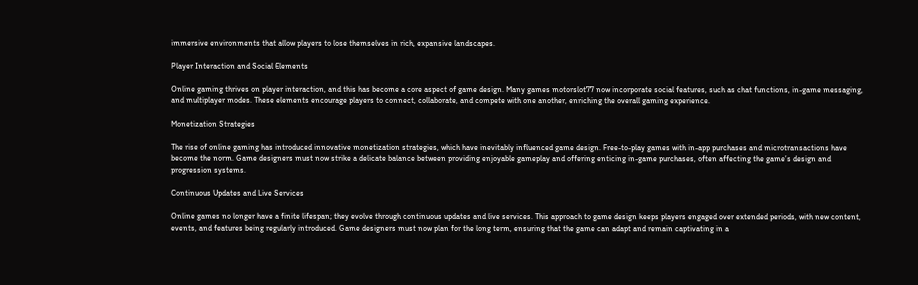immersive environments that allow players to lose themselves in rich, expansive landscapes.

Player Interaction and Social Elements

Online gaming thrives on player interaction, and this has become a core aspect of game design. Many games motorslot77 now incorporate social features, such as chat functions, in-game messaging, and multiplayer modes. These elements encourage players to connect, collaborate, and compete with one another, enriching the overall gaming experience.

Monetization Strategies

The rise of online gaming has introduced innovative monetization strategies, which have inevitably influenced game design. Free-to-play games with in-app purchases and microtransactions have become the norm. Game designers must now strike a delicate balance between providing enjoyable gameplay and offering enticing in-game purchases, often affecting the game’s design and progression systems.

Continuous Updates and Live Services

Online games no longer have a finite lifespan; they evolve through continuous updates and live services. This approach to game design keeps players engaged over extended periods, with new content, events, and features being regularly introduced. Game designers must now plan for the long term, ensuring that the game can adapt and remain captivating in a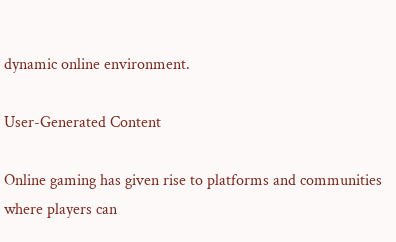dynamic online environment.

User-Generated Content

Online gaming has given rise to platforms and communities where players can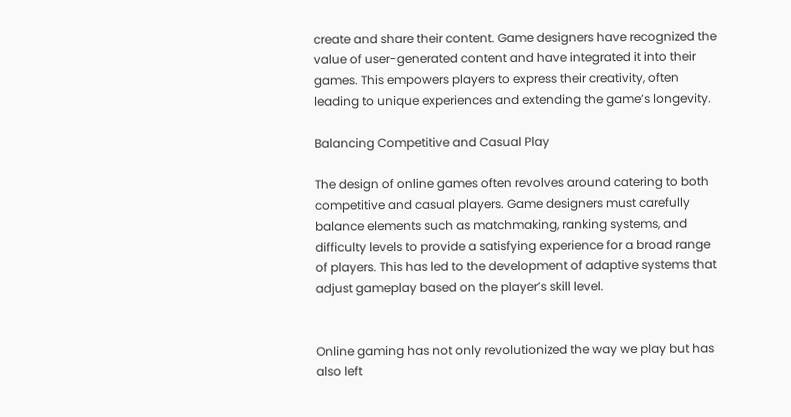create and share their content. Game designers have recognized the value of user-generated content and have integrated it into their games. This empowers players to express their creativity, often leading to unique experiences and extending the game’s longevity.

Balancing Competitive and Casual Play

The design of online games often revolves around catering to both competitive and casual players. Game designers must carefully balance elements such as matchmaking, ranking systems, and difficulty levels to provide a satisfying experience for a broad range of players. This has led to the development of adaptive systems that adjust gameplay based on the player’s skill level.


Online gaming has not only revolutionized the way we play but has also left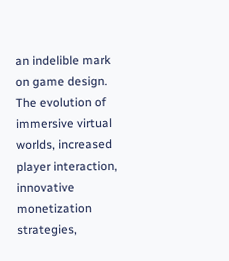an indelible mark on game design. The evolution of immersive virtual worlds, increased player interaction, innovative monetization strategies,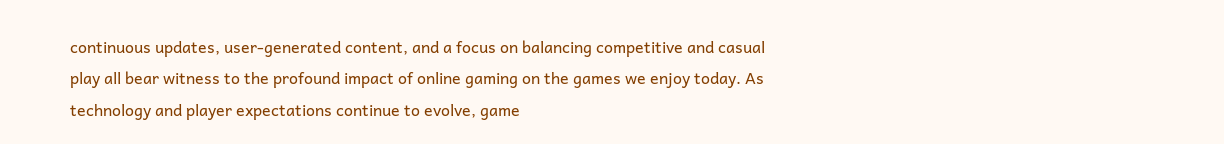continuous updates, user-generated content, and a focus on balancing competitive and casual play all bear witness to the profound impact of online gaming on the games we enjoy today. As technology and player expectations continue to evolve, game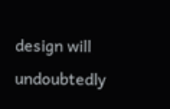design will undoubtedly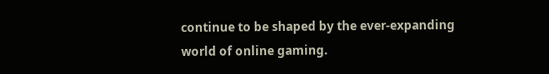continue to be shaped by the ever-expanding world of online gaming.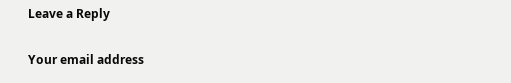Leave a Reply

Your email address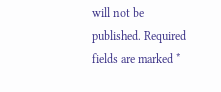will not be published. Required fields are marked *